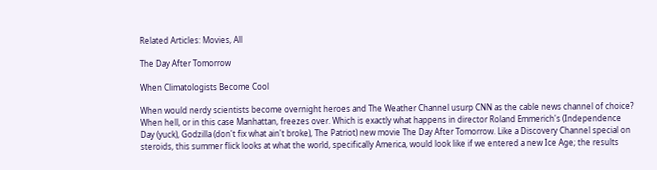Related Articles: Movies, All

The Day After Tomorrow

When Climatologists Become Cool

When would nerdy scientists become overnight heroes and The Weather Channel usurp CNN as the cable news channel of choice? When hell, or in this case Manhattan, freezes over. Which is exactly what happens in director Roland Emmerich's (Independence Day (yuck), Godzilla (don't fix what ain't broke), The Patriot) new movie The Day After Tomorrow. Like a Discovery Channel special on steroids, this summer flick looks at what the world, specifically America, would look like if we entered a new Ice Age; the results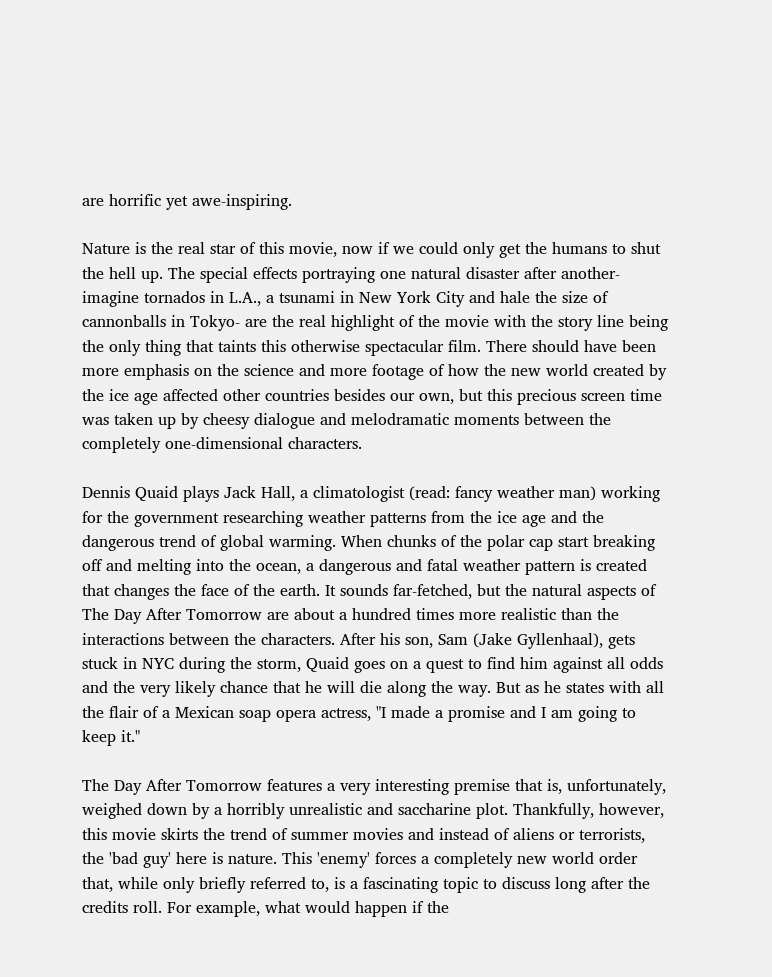are horrific yet awe-inspiring.

Nature is the real star of this movie, now if we could only get the humans to shut the hell up. The special effects portraying one natural disaster after another- imagine tornados in L.A., a tsunami in New York City and hale the size of cannonballs in Tokyo- are the real highlight of the movie with the story line being the only thing that taints this otherwise spectacular film. There should have been more emphasis on the science and more footage of how the new world created by the ice age affected other countries besides our own, but this precious screen time was taken up by cheesy dialogue and melodramatic moments between the completely one-dimensional characters.

Dennis Quaid plays Jack Hall, a climatologist (read: fancy weather man) working for the government researching weather patterns from the ice age and the dangerous trend of global warming. When chunks of the polar cap start breaking off and melting into the ocean, a dangerous and fatal weather pattern is created that changes the face of the earth. It sounds far-fetched, but the natural aspects of The Day After Tomorrow are about a hundred times more realistic than the interactions between the characters. After his son, Sam (Jake Gyllenhaal), gets stuck in NYC during the storm, Quaid goes on a quest to find him against all odds and the very likely chance that he will die along the way. But as he states with all the flair of a Mexican soap opera actress, "I made a promise and I am going to keep it."

The Day After Tomorrow features a very interesting premise that is, unfortunately, weighed down by a horribly unrealistic and saccharine plot. Thankfully, however, this movie skirts the trend of summer movies and instead of aliens or terrorists, the 'bad guy' here is nature. This 'enemy' forces a completely new world order that, while only briefly referred to, is a fascinating topic to discuss long after the credits roll. For example, what would happen if the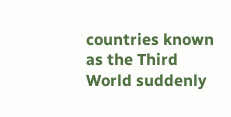countries known as the Third World suddenly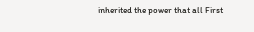inherited the power that all First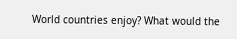World countries enjoy? What would the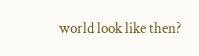world look like then?